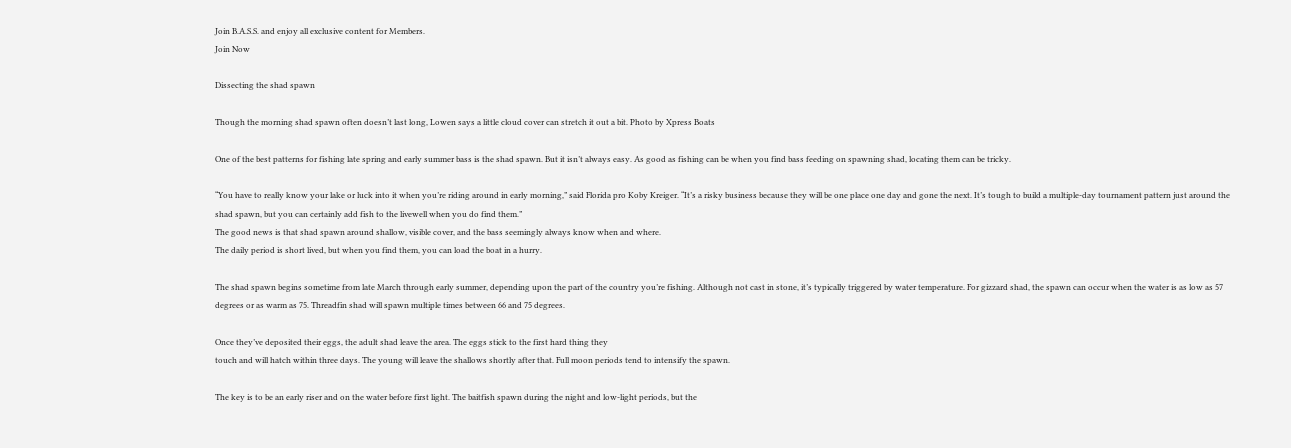Join B.A.S.S. and enjoy all exclusive content for Members.
Join Now

Dissecting the shad spawn

Though the morning shad spawn often doesn’t last long, Lowen says a little cloud cover can stretch it out a bit. Photo by Xpress Boats

One of the best patterns for fishing late spring and early summer bass is the shad spawn. But it isn’t always easy. As good as fishing can be when you find bass feeding on spawning shad, locating them can be tricky.

“You have to really know your lake or luck into it when you’re riding around in early morning,” said Florida pro Koby Kreiger. “It’s a risky business because they will be one place one day and gone the next. It’s tough to build a multiple-day tournament pattern just around the shad spawn, but you can certainly add fish to the livewell when you do find them.”
The good news is that shad spawn around shallow, visible cover, and the bass seemingly always know when and where.
The daily period is short lived, but when you find them, you can load the boat in a hurry.

The shad spawn begins sometime from late March through early summer, depending upon the part of the country you’re fishing. Although not cast in stone, it’s typically triggered by water temperature. For gizzard shad, the spawn can occur when the water is as low as 57 degrees or as warm as 75. Threadfin shad will spawn multiple times between 66 and 75 degrees.

Once they’ve deposited their eggs, the adult shad leave the area. The eggs stick to the first hard thing they
touch and will hatch within three days. The young will leave the shallows shortly after that. Full moon periods tend to intensify the spawn.

The key is to be an early riser and on the water before first light. The baitfish spawn during the night and low-light periods, but the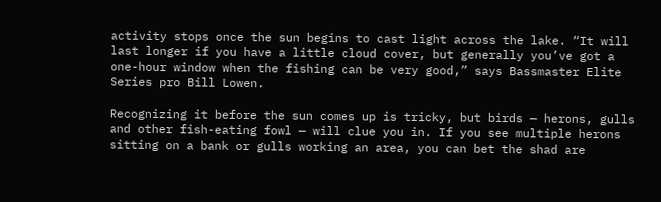activity stops once the sun begins to cast light across the lake. “It will last longer if you have a little cloud cover, but generally you’ve got a one-hour window when the fishing can be very good,” says Bassmaster Elite Series pro Bill Lowen.

Recognizing it before the sun comes up is tricky, but birds — herons, gulls and other fish-eating fowl — will clue you in. If you see multiple herons sitting on a bank or gulls working an area, you can bet the shad are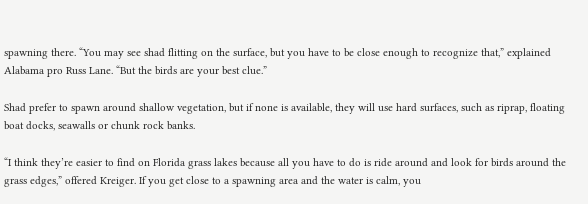spawning there. “You may see shad flitting on the surface, but you have to be close enough to recognize that,” explained Alabama pro Russ Lane. “But the birds are your best clue.”

Shad prefer to spawn around shallow vegetation, but if none is available, they will use hard surfaces, such as riprap, floating boat docks, seawalls or chunk rock banks.

“I think they’re easier to find on Florida grass lakes because all you have to do is ride around and look for birds around the grass edges,” offered Kreiger. If you get close to a spawning area and the water is calm, you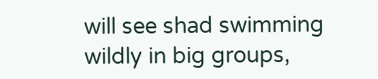will see shad swimming wildly in big groups,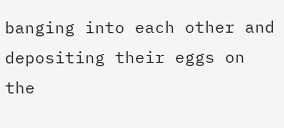banging into each other and depositing their eggs on the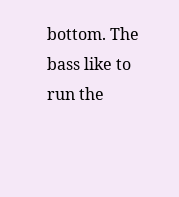bottom. The bass like to run the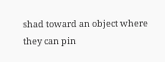shad toward an object where they can pin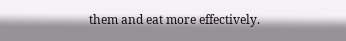them and eat more effectively.